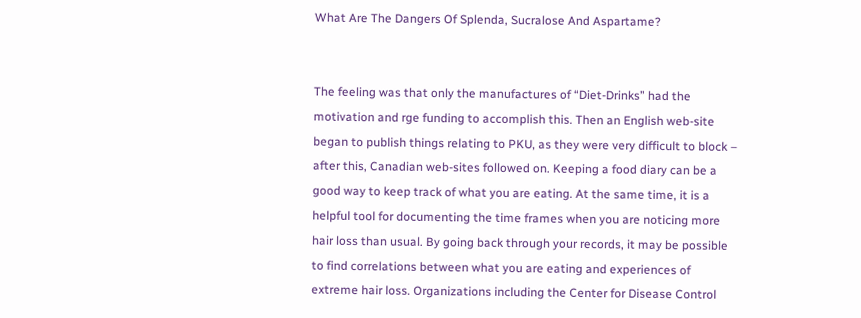What Are The Dangers Of Splenda, Sucralose And Aspartame?


The feeling was that only the manufactures of “Diet-Drinks” had the motivation and rge funding to accomplish this. Then an English web-site began to publish things relating to PKU, as they were very difficult to block – after this, Canadian web-sites followed on. Keeping a food diary can be a good way to keep track of what you are eating. At the same time, it is a helpful tool for documenting the time frames when you are noticing more hair loss than usual. By going back through your records, it may be possible to find correlations between what you are eating and experiences of extreme hair loss. Organizations including the Center for Disease Control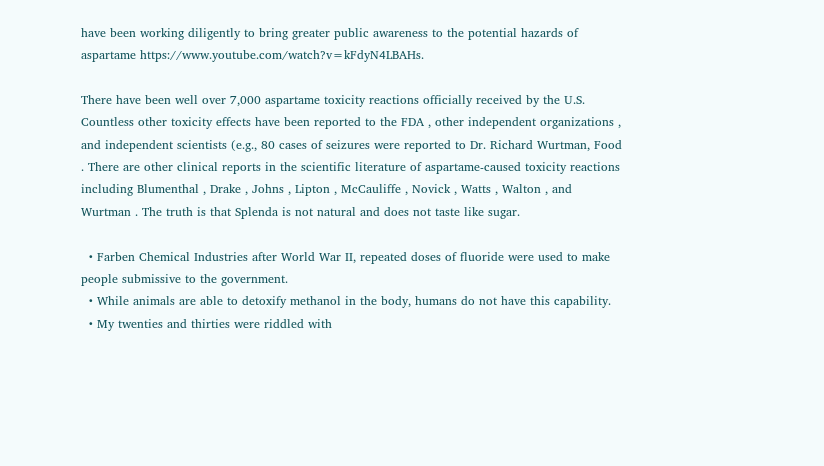have been working diligently to bring greater public awareness to the potential hazards of aspartame https://www.youtube.com/watch?v=kFdyN4LBAHs.

There have been well over 7,000 aspartame toxicity reactions officially received by the U.S. Countless other toxicity effects have been reported to the FDA , other independent organizations , and independent scientists (e.g., 80 cases of seizures were reported to Dr. Richard Wurtman, Food . There are other clinical reports in the scientific literature of aspartame-caused toxicity reactions including Blumenthal , Drake , Johns , Lipton , McCauliffe , Novick , Watts , Walton , and Wurtman . The truth is that Splenda is not natural and does not taste like sugar.

  • Farben Chemical Industries after World War II, repeated doses of fluoride were used to make people submissive to the government.
  • While animals are able to detoxify methanol in the body, humans do not have this capability.
  • My twenties and thirties were riddled with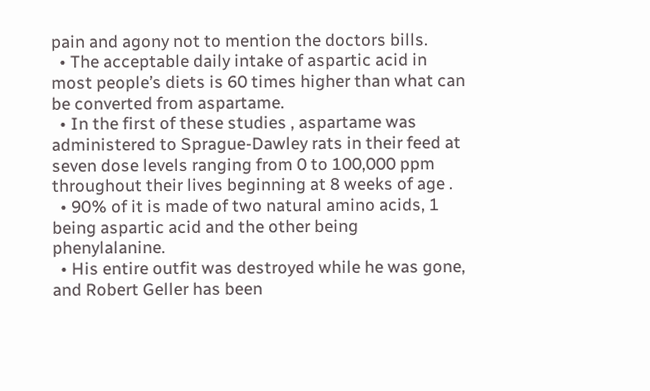pain and agony not to mention the doctors bills.
  • The acceptable daily intake of aspartic acid in most people’s diets is 60 times higher than what can be converted from aspartame.
  • In the first of these studies , aspartame was administered to Sprague-Dawley rats in their feed at seven dose levels ranging from 0 to 100,000 ppm throughout their lives beginning at 8 weeks of age .
  • 90% of it is made of two natural amino acids, 1 being aspartic acid and the other being phenylalanine.
  • His entire outfit was destroyed while he was gone, and Robert Geller has been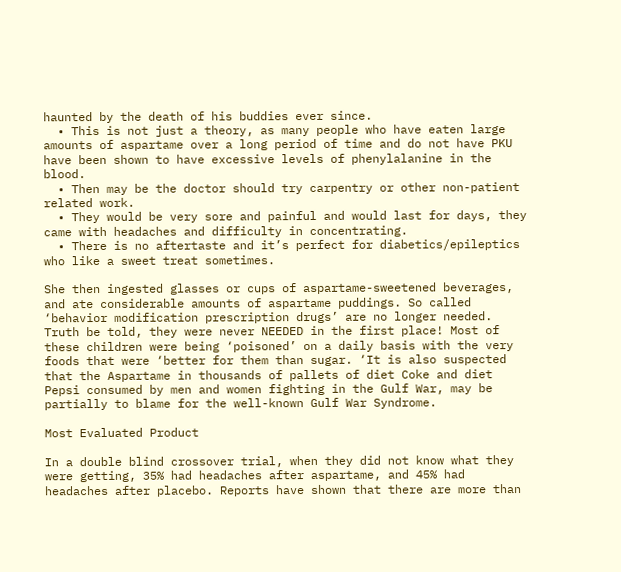haunted by the death of his buddies ever since.
  • This is not just a theory, as many people who have eaten large amounts of aspartame over a long period of time and do not have PKU have been shown to have excessive levels of phenylalanine in the blood.
  • Then may be the doctor should try carpentry or other non-patient related work.
  • They would be very sore and painful and would last for days, they came with headaches and difficulty in concentrating.
  • There is no aftertaste and it’s perfect for diabetics/epileptics who like a sweet treat sometimes.

She then ingested glasses or cups of aspartame-sweetened beverages, and ate considerable amounts of aspartame puddings. So called ‘behavior modification prescription drugs’ are no longer needed. Truth be told, they were never NEEDED in the first place! Most of these children were being ‘poisoned’ on a daily basis with the very foods that were ‘better for them than sugar. ‘It is also suspected that the Aspartame in thousands of pallets of diet Coke and diet Pepsi consumed by men and women fighting in the Gulf War, may be partially to blame for the well-known Gulf War Syndrome.

Most Evaluated Product

In a double blind crossover trial, when they did not know what they were getting, 35% had headaches after aspartame, and 45% had headaches after placebo. Reports have shown that there are more than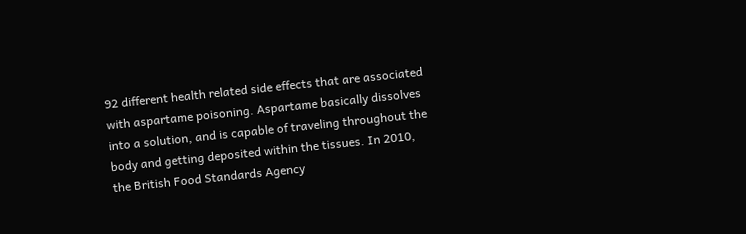92 different health related side effects that are associated with aspartame poisoning. Aspartame basically dissolves into a solution, and is capable of traveling throughout the body and getting deposited within the tissues. In 2010, the British Food Standards Agency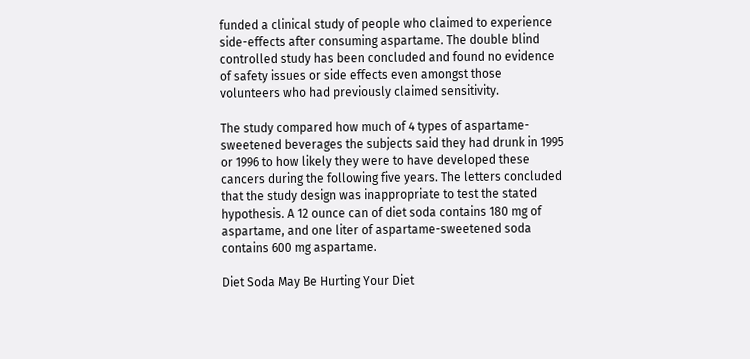funded a clinical study of people who claimed to experience side-effects after consuming aspartame. The double blind controlled study has been concluded and found no evidence of safety issues or side effects even amongst those volunteers who had previously claimed sensitivity.

The study compared how much of 4 types of aspartame-sweetened beverages the subjects said they had drunk in 1995 or 1996 to how likely they were to have developed these cancers during the following five years. The letters concluded that the study design was inappropriate to test the stated hypothesis. A 12 ounce can of diet soda contains 180 mg of aspartame, and one liter of aspartame-sweetened soda contains 600 mg aspartame.

Diet Soda May Be Hurting Your Diet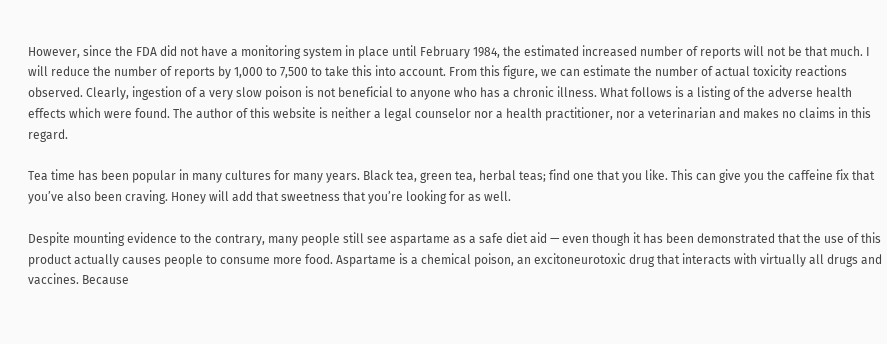However, since the FDA did not have a monitoring system in place until February 1984, the estimated increased number of reports will not be that much. I will reduce the number of reports by 1,000 to 7,500 to take this into account. From this figure, we can estimate the number of actual toxicity reactions observed. Clearly, ingestion of a very slow poison is not beneficial to anyone who has a chronic illness. What follows is a listing of the adverse health effects which were found. The author of this website is neither a legal counselor nor a health practitioner, nor a veterinarian and makes no claims in this regard.

Tea time has been popular in many cultures for many years. Black tea, green tea, herbal teas; find one that you like. This can give you the caffeine fix that you’ve also been craving. Honey will add that sweetness that you’re looking for as well.

Despite mounting evidence to the contrary, many people still see aspartame as a safe diet aid — even though it has been demonstrated that the use of this product actually causes people to consume more food. Aspartame is a chemical poison, an excitoneurotoxic drug that interacts with virtually all drugs and vaccines. Because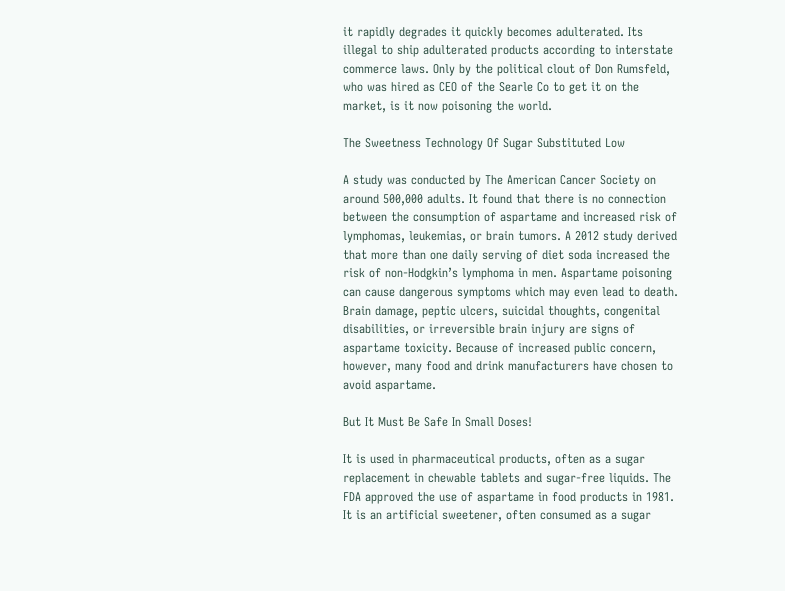it rapidly degrades it quickly becomes adulterated. Its illegal to ship adulterated products according to interstate commerce laws. Only by the political clout of Don Rumsfeld, who was hired as CEO of the Searle Co to get it on the market, is it now poisoning the world.

The Sweetness Technology Of Sugar Substituted Low

A study was conducted by The American Cancer Society on around 500,000 adults. It found that there is no connection between the consumption of aspartame and increased risk of lymphomas, leukemias, or brain tumors. A 2012 study derived that more than one daily serving of diet soda increased the risk of non-Hodgkin’s lymphoma in men. Aspartame poisoning can cause dangerous symptoms which may even lead to death. Brain damage, peptic ulcers, suicidal thoughts, congenital disabilities, or irreversible brain injury are signs of aspartame toxicity. Because of increased public concern, however, many food and drink manufacturers have chosen to avoid aspartame.

But It Must Be Safe In Small Doses!

It is used in pharmaceutical products, often as a sugar replacement in chewable tablets and sugar-free liquids. The FDA approved the use of aspartame in food products in 1981. It is an artificial sweetener, often consumed as a sugar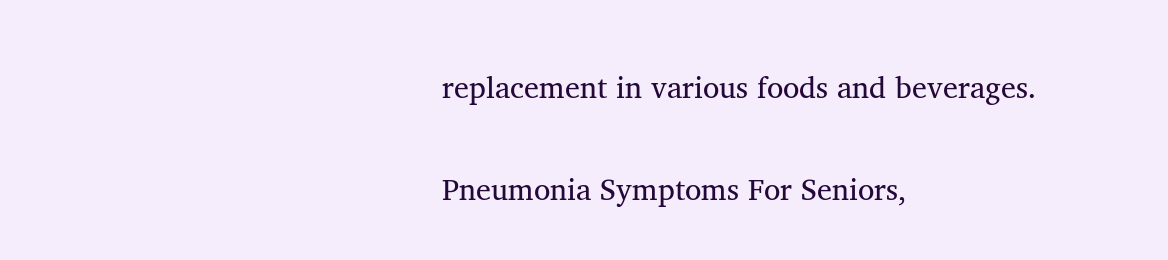replacement in various foods and beverages.

Pneumonia Symptoms For Seniors,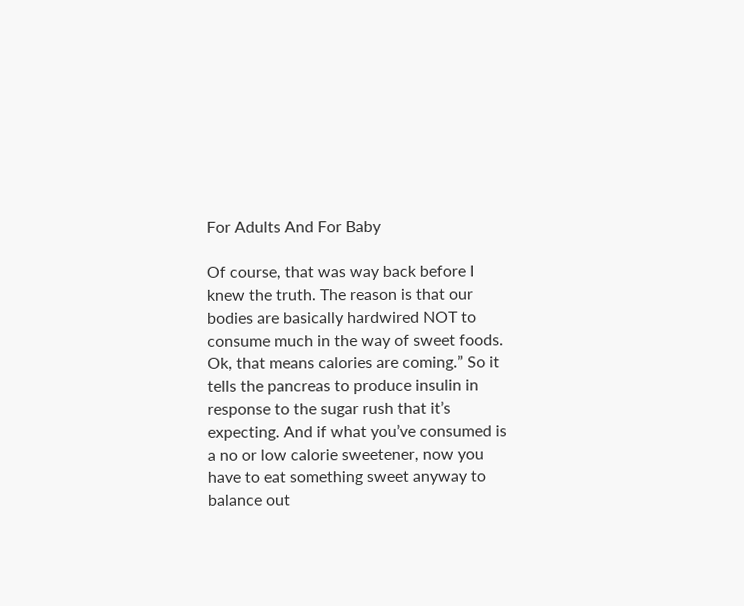For Adults And For Baby

Of course, that was way back before I knew the truth. The reason is that our bodies are basically hardwired NOT to consume much in the way of sweet foods. Ok, that means calories are coming.” So it tells the pancreas to produce insulin in response to the sugar rush that it’s expecting. And if what you’ve consumed is a no or low calorie sweetener, now you have to eat something sweet anyway to balance out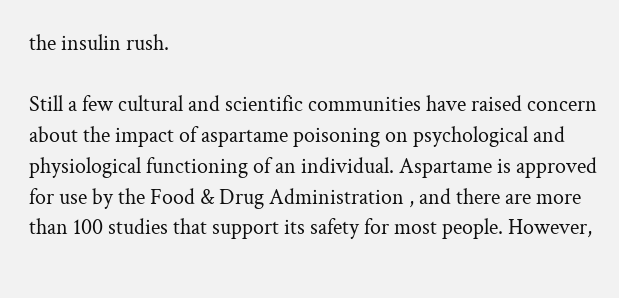the insulin rush.

Still a few cultural and scientific communities have raised concern about the impact of aspartame poisoning on psychological and physiological functioning of an individual. Aspartame is approved for use by the Food & Drug Administration , and there are more than 100 studies that support its safety for most people. However,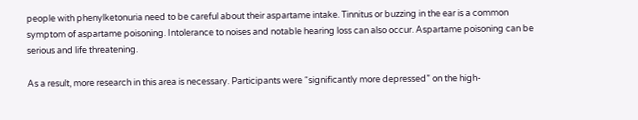people with phenylketonuria need to be careful about their aspartame intake. Tinnitus or buzzing in the ear is a common symptom of aspartame poisoning. Intolerance to noises and notable hearing loss can also occur. Aspartame poisoning can be serious and life threatening.

As a result, more research in this area is necessary. Participants were “significantly more depressed” on the high-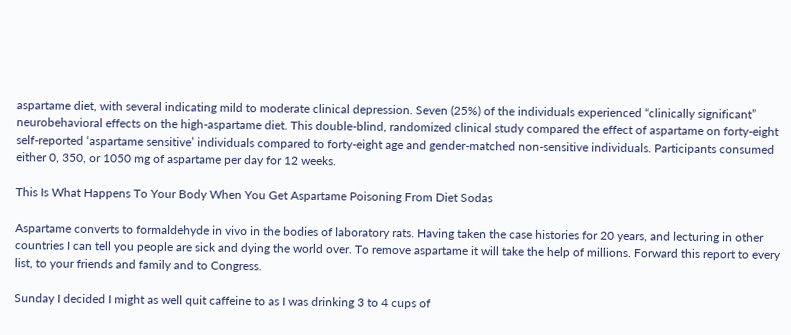aspartame diet, with several indicating mild to moderate clinical depression. Seven (25%) of the individuals experienced “clinically significant” neurobehavioral effects on the high-aspartame diet. This double-blind, randomized clinical study compared the effect of aspartame on forty-eight self-reported ‘aspartame sensitive’ individuals compared to forty-eight age and gender-matched non-sensitive individuals. Participants consumed either 0, 350, or 1050 mg of aspartame per day for 12 weeks.

This Is What Happens To Your Body When You Get Aspartame Poisoning From Diet Sodas

Aspartame converts to formaldehyde in vivo in the bodies of laboratory rats. Having taken the case histories for 20 years, and lecturing in other countries I can tell you people are sick and dying the world over. To remove aspartame it will take the help of millions. Forward this report to every list, to your friends and family and to Congress.

Sunday I decided I might as well quit caffeine to as I was drinking 3 to 4 cups of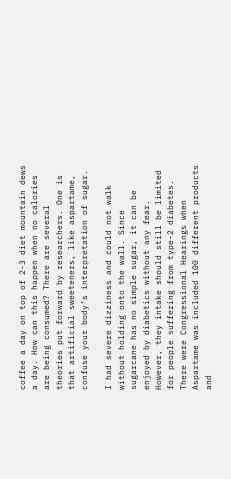coffee a day on top of 2-3 diet mountain dews a day. How can this happen when no calories are being consumed? There are several theories put forward by researchers. One is that artificial sweeteners, like aspartame, confuse your body’s interpretation of sugar.

I had severe dizziness and could not walk without holding onto the wall. Since sugarcane has no simple sugar, it can be enjoyed by diabetics without any fear. However, they intake should still be limited for people suffering from type-2 diabetes. There were Congressional Hearings when Aspartame was included 100 different products and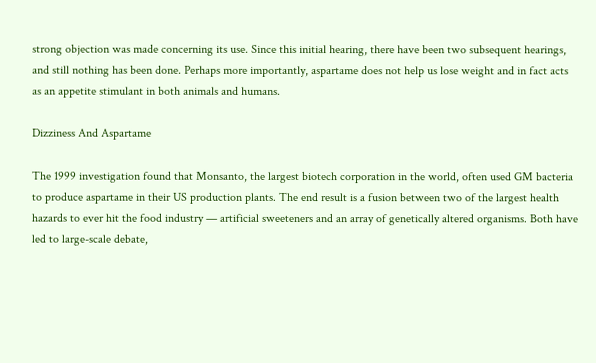strong objection was made concerning its use. Since this initial hearing, there have been two subsequent hearings, and still nothing has been done. Perhaps more importantly, aspartame does not help us lose weight and in fact acts as an appetite stimulant in both animals and humans.

Dizziness And Aspartame

The 1999 investigation found that Monsanto, the largest biotech corporation in the world, often used GM bacteria to produce aspartame in their US production plants. The end result is a fusion between two of the largest health hazards to ever hit the food industry — artificial sweeteners and an array of genetically altered organisms. Both have led to large-scale debate,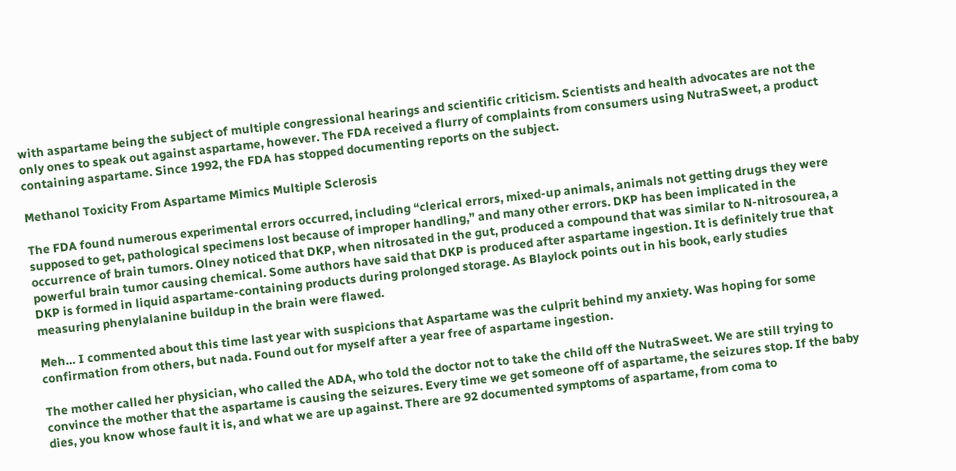with aspartame being the subject of multiple congressional hearings and scientific criticism. Scientists and health advocates are not the only ones to speak out against aspartame, however. The FDA received a flurry of complaints from consumers using NutraSweet, a product containing aspartame. Since 1992, the FDA has stopped documenting reports on the subject.

Methanol Toxicity From Aspartame Mimics Multiple Sclerosis

The FDA found numerous experimental errors occurred, including “clerical errors, mixed-up animals, animals not getting drugs they were supposed to get, pathological specimens lost because of improper handling,” and many other errors. DKP has been implicated in the occurrence of brain tumors. Olney noticed that DKP, when nitrosated in the gut, produced a compound that was similar to N-nitrosourea, a powerful brain tumor causing chemical. Some authors have said that DKP is produced after aspartame ingestion. It is definitely true that DKP is formed in liquid aspartame-containing products during prolonged storage. As Blaylock points out in his book, early studies measuring phenylalanine buildup in the brain were flawed.

Meh… I commented about this time last year with suspicions that Aspartame was the culprit behind my anxiety. Was hoping for some confirmation from others, but nada. Found out for myself after a year free of aspartame ingestion.

The mother called her physician, who called the ADA, who told the doctor not to take the child off the NutraSweet. We are still trying to convince the mother that the aspartame is causing the seizures. Every time we get someone off of aspartame, the seizures stop. If the baby dies, you know whose fault it is, and what we are up against. There are 92 documented symptoms of aspartame, from coma to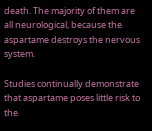death. The majority of them are all neurological, because the aspartame destroys the nervous system.

Studies continually demonstrate that aspartame poses little risk to the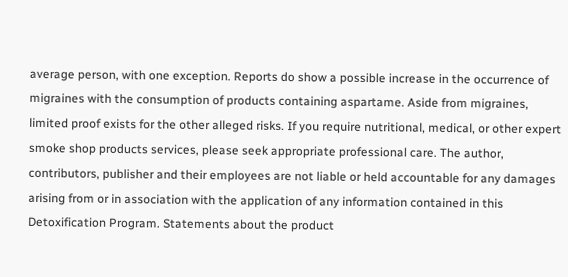average person, with one exception. Reports do show a possible increase in the occurrence of migraines with the consumption of products containing aspartame. Aside from migraines, limited proof exists for the other alleged risks. If you require nutritional, medical, or other expert smoke shop products services, please seek appropriate professional care. The author, contributors, publisher and their employees are not liable or held accountable for any damages arising from or in association with the application of any information contained in this Detoxification Program. Statements about the product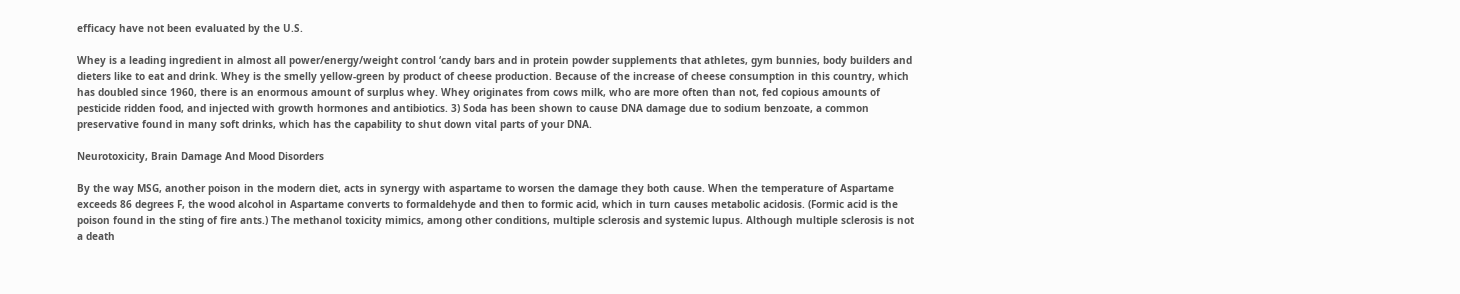efficacy have not been evaluated by the U.S.

Whey is a leading ingredient in almost all power/energy/weight control ‘candy bars and in protein powder supplements that athletes, gym bunnies, body builders and dieters like to eat and drink. Whey is the smelly yellow-green by product of cheese production. Because of the increase of cheese consumption in this country, which has doubled since 1960, there is an enormous amount of surplus whey. Whey originates from cows milk, who are more often than not, fed copious amounts of pesticide ridden food, and injected with growth hormones and antibiotics. 3) Soda has been shown to cause DNA damage due to sodium benzoate, a common preservative found in many soft drinks, which has the capability to shut down vital parts of your DNA.

Neurotoxicity, Brain Damage And Mood Disorders

By the way MSG, another poison in the modern diet, acts in synergy with aspartame to worsen the damage they both cause. When the temperature of Aspartame exceeds 86 degrees F, the wood alcohol in Aspartame converts to formaldehyde and then to formic acid, which in turn causes metabolic acidosis. (Formic acid is the poison found in the sting of fire ants.) The methanol toxicity mimics, among other conditions, multiple sclerosis and systemic lupus. Although multiple sclerosis is not a death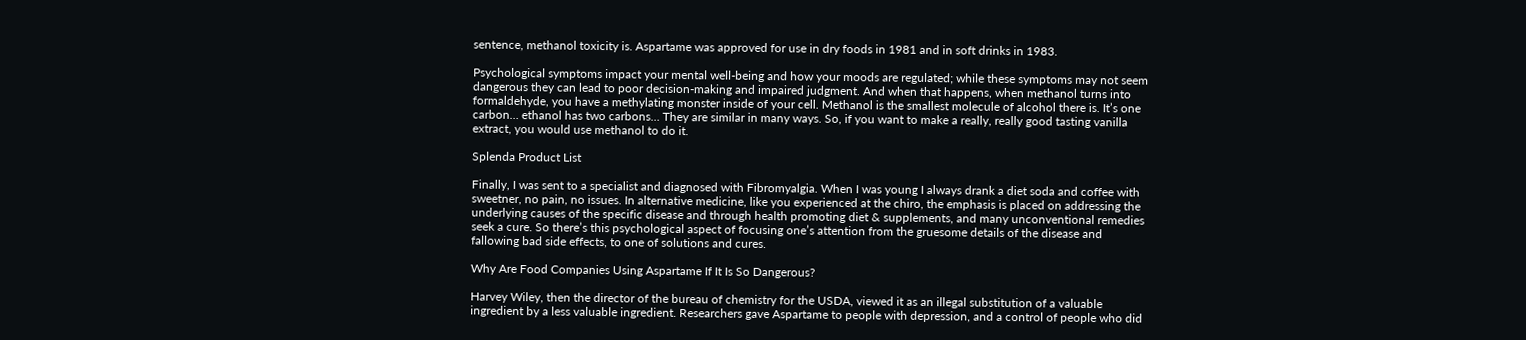sentence, methanol toxicity is. Aspartame was approved for use in dry foods in 1981 and in soft drinks in 1983.

Psychological symptoms impact your mental well-being and how your moods are regulated; while these symptoms may not seem dangerous they can lead to poor decision-making and impaired judgment. And when that happens, when methanol turns into formaldehyde, you have a methylating monster inside of your cell. Methanol is the smallest molecule of alcohol there is. It’s one carbon… ethanol has two carbons… They are similar in many ways. So, if you want to make a really, really good tasting vanilla extract, you would use methanol to do it.

Splenda Product List

Finally, I was sent to a specialist and diagnosed with Fibromyalgia. When I was young I always drank a diet soda and coffee with sweetner, no pain, no issues. In alternative medicine, like you experienced at the chiro, the emphasis is placed on addressing the underlying causes of the specific disease and through health promoting diet & supplements, and many unconventional remedies seek a cure. So there’s this psychological aspect of focusing one’s attention from the gruesome details of the disease and fallowing bad side effects, to one of solutions and cures.

Why Are Food Companies Using Aspartame If It Is So Dangerous?

Harvey Wiley, then the director of the bureau of chemistry for the USDA, viewed it as an illegal substitution of a valuable ingredient by a less valuable ingredient. Researchers gave Aspartame to people with depression, and a control of people who did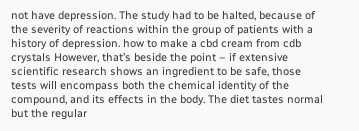not have depression. The study had to be halted, because of the severity of reactions within the group of patients with a history of depression. how to make a cbd cream from cdb crystals However, that’s beside the point – if extensive scientific research shows an ingredient to be safe, those tests will encompass both the chemical identity of the compound, and its effects in the body. The diet tastes normal but the regular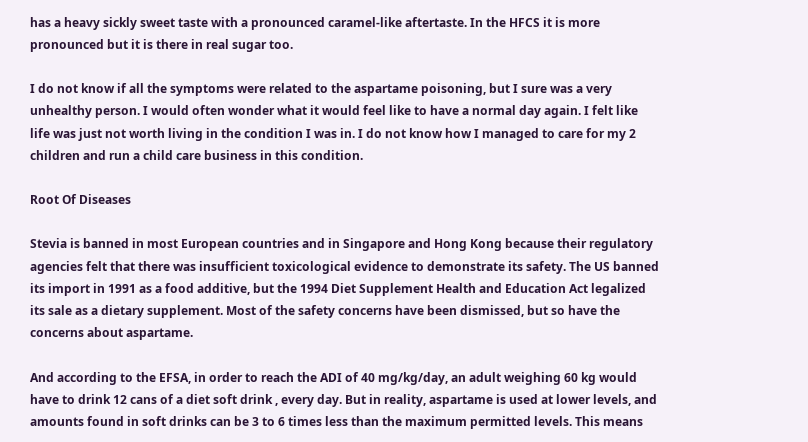has a heavy sickly sweet taste with a pronounced caramel-like aftertaste. In the HFCS it is more pronounced but it is there in real sugar too.

I do not know if all the symptoms were related to the aspartame poisoning, but I sure was a very unhealthy person. I would often wonder what it would feel like to have a normal day again. I felt like life was just not worth living in the condition I was in. I do not know how I managed to care for my 2 children and run a child care business in this condition.

Root Of Diseases

Stevia is banned in most European countries and in Singapore and Hong Kong because their regulatory agencies felt that there was insufficient toxicological evidence to demonstrate its safety. The US banned its import in 1991 as a food additive, but the 1994 Diet Supplement Health and Education Act legalized its sale as a dietary supplement. Most of the safety concerns have been dismissed, but so have the concerns about aspartame.

And according to the EFSA, in order to reach the ADI of 40 mg/kg/day, an adult weighing 60 kg would have to drink 12 cans of a diet soft drink , every day. But in reality, aspartame is used at lower levels, and amounts found in soft drinks can be 3 to 6 times less than the maximum permitted levels. This means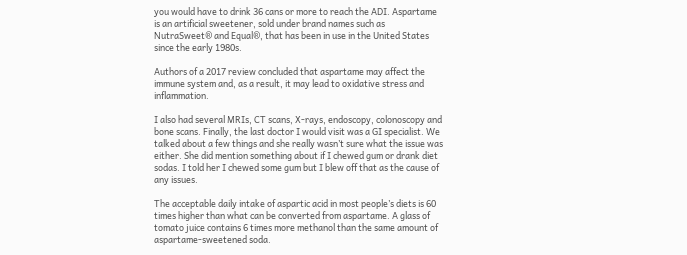you would have to drink 36 cans or more to reach the ADI. Aspartame is an artificial sweetener, sold under brand names such as NutraSweet® and Equal®, that has been in use in the United States since the early 1980s.

Authors of a 2017 review concluded that aspartame may affect the immune system and, as a result, it may lead to oxidative stress and inflammation.

I also had several MRIs, CT scans, X-rays, endoscopy, colonoscopy and bone scans. Finally, the last doctor I would visit was a GI specialist. We talked about a few things and she really wasn’t sure what the issue was either. She did mention something about if I chewed gum or drank diet sodas. I told her I chewed some gum but I blew off that as the cause of any issues.

The acceptable daily intake of aspartic acid in most people’s diets is 60 times higher than what can be converted from aspartame. A glass of tomato juice contains 6 times more methanol than the same amount of aspartame-sweetened soda.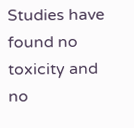Studies have found no toxicity and no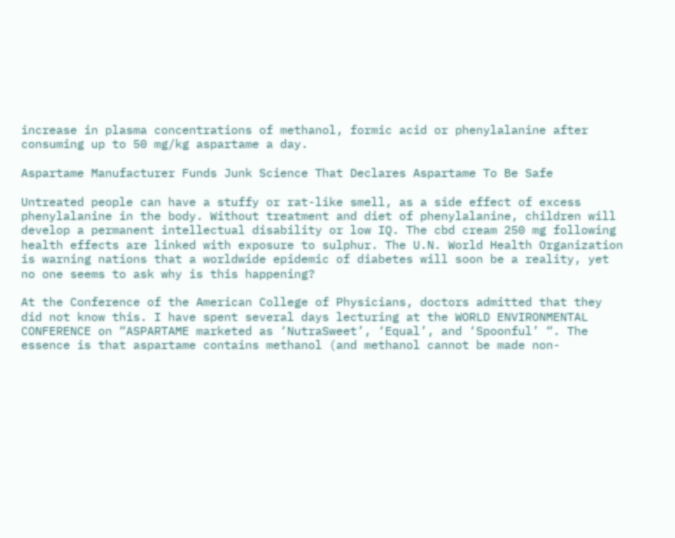increase in plasma concentrations of methanol, formic acid or phenylalanine after consuming up to 50 mg/kg aspartame a day.

Aspartame Manufacturer Funds Junk Science That Declares Aspartame To Be Safe

Untreated people can have a stuffy or rat-like smell, as a side effect of excess phenylalanine in the body. Without treatment and diet of phenylalanine, children will develop a permanent intellectual disability or low IQ. The cbd cream 250 mg following health effects are linked with exposure to sulphur. The U.N. World Health Organization is warning nations that a worldwide epidemic of diabetes will soon be a reality, yet no one seems to ask why is this happening?

At the Conference of the American College of Physicians, doctors admitted that they did not know this. I have spent several days lecturing at the WORLD ENVIRONMENTAL CONFERENCE on “ASPARTAME marketed as ‘NutraSweet’, ‘Equal’, and ‘Spoonful’ “. The essence is that aspartame contains methanol (and methanol cannot be made non-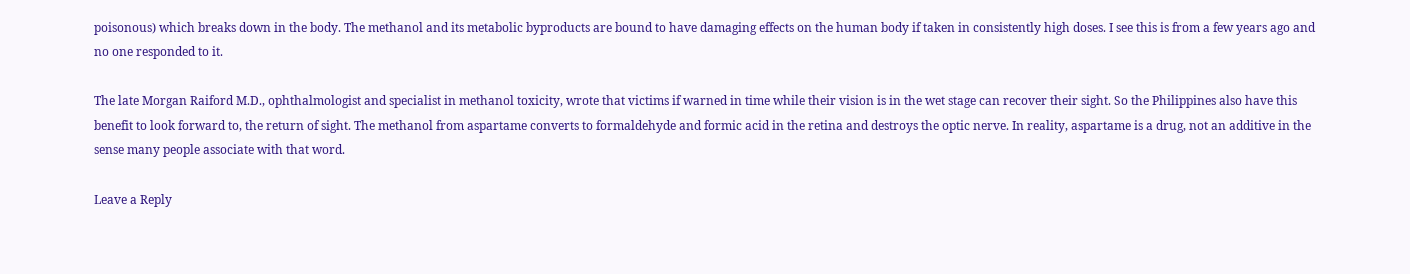poisonous) which breaks down in the body. The methanol and its metabolic byproducts are bound to have damaging effects on the human body if taken in consistently high doses. I see this is from a few years ago and no one responded to it.

The late Morgan Raiford M.D., ophthalmologist and specialist in methanol toxicity, wrote that victims if warned in time while their vision is in the wet stage can recover their sight. So the Philippines also have this benefit to look forward to, the return of sight. The methanol from aspartame converts to formaldehyde and formic acid in the retina and destroys the optic nerve. In reality, aspartame is a drug, not an additive in the sense many people associate with that word.

Leave a Reply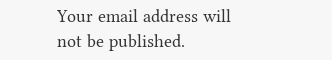Your email address will not be published.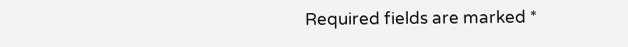Required fields are marked *